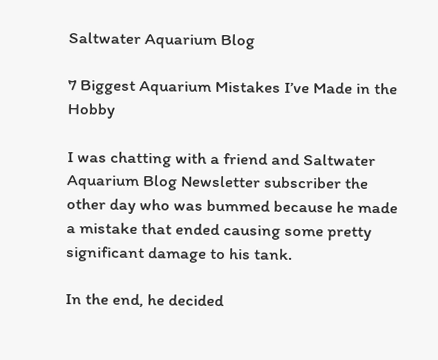Saltwater Aquarium Blog

7 Biggest Aquarium Mistakes I’ve Made in the Hobby

I was chatting with a friend and Saltwater Aquarium Blog Newsletter subscriber the other day who was bummed because he made a mistake that ended causing some pretty significant damage to his tank.

In the end, he decided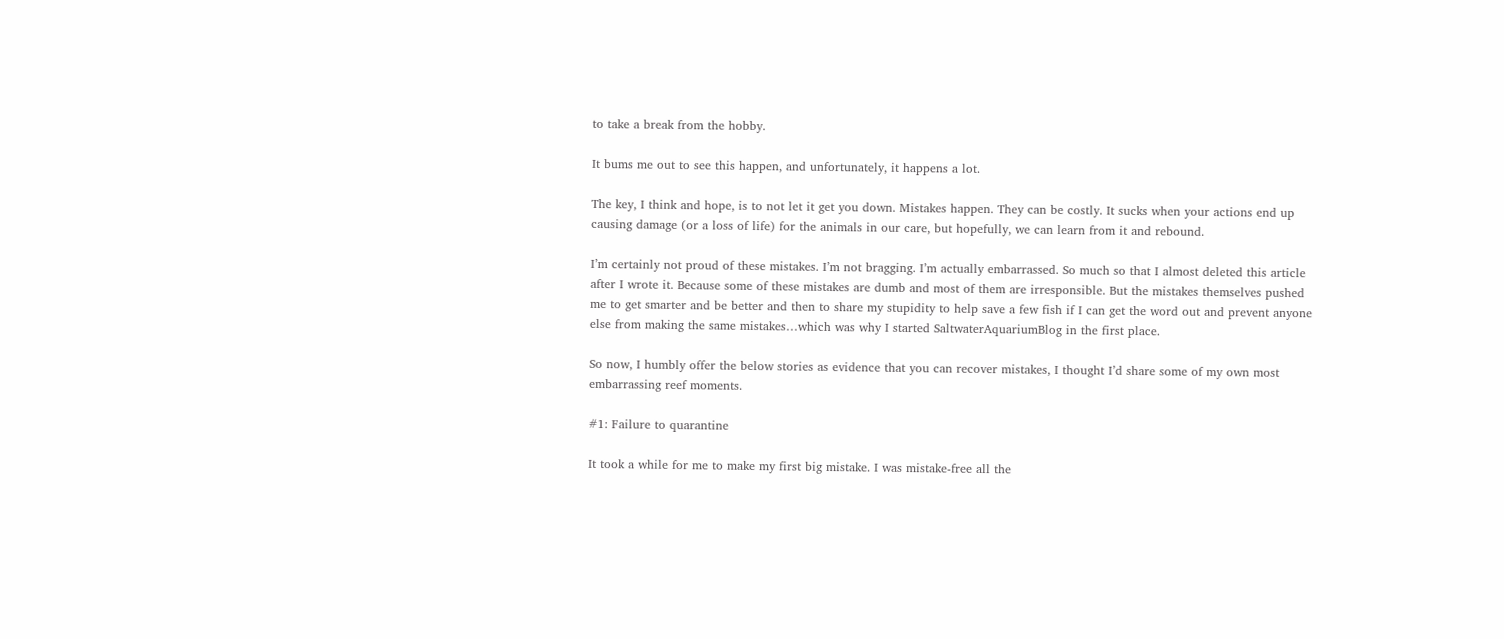to take a break from the hobby.

It bums me out to see this happen, and unfortunately, it happens a lot.

The key, I think and hope, is to not let it get you down. Mistakes happen. They can be costly. It sucks when your actions end up causing damage (or a loss of life) for the animals in our care, but hopefully, we can learn from it and rebound.

I’m certainly not proud of these mistakes. I’m not bragging. I’m actually embarrassed. So much so that I almost deleted this article after I wrote it. Because some of these mistakes are dumb and most of them are irresponsible. But the mistakes themselves pushed me to get smarter and be better and then to share my stupidity to help save a few fish if I can get the word out and prevent anyone else from making the same mistakes…which was why I started SaltwaterAquariumBlog in the first place.

So now, I humbly offer the below stories as evidence that you can recover mistakes, I thought I’d share some of my own most embarrassing reef moments.

#1: Failure to quarantine

It took a while for me to make my first big mistake. I was mistake-free all the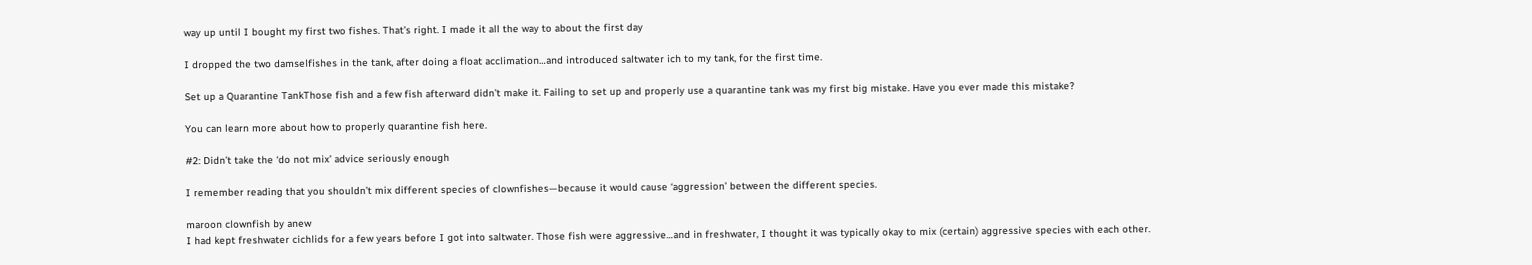way up until I bought my first two fishes. That’s right. I made it all the way to about the first day

I dropped the two damselfishes in the tank, after doing a float acclimation…and introduced saltwater ich to my tank, for the first time.

Set up a Quarantine TankThose fish and a few fish afterward didn’t make it. Failing to set up and properly use a quarantine tank was my first big mistake. Have you ever made this mistake?

You can learn more about how to properly quarantine fish here.

#2: Didn’t take the ‘do not mix’ advice seriously enough

I remember reading that you shouldn’t mix different species of clownfishes—because it would cause ‘aggression’ between the different species.

maroon clownfish by anew
I had kept freshwater cichlids for a few years before I got into saltwater. Those fish were aggressive…and in freshwater, I thought it was typically okay to mix (certain) aggressive species with each other.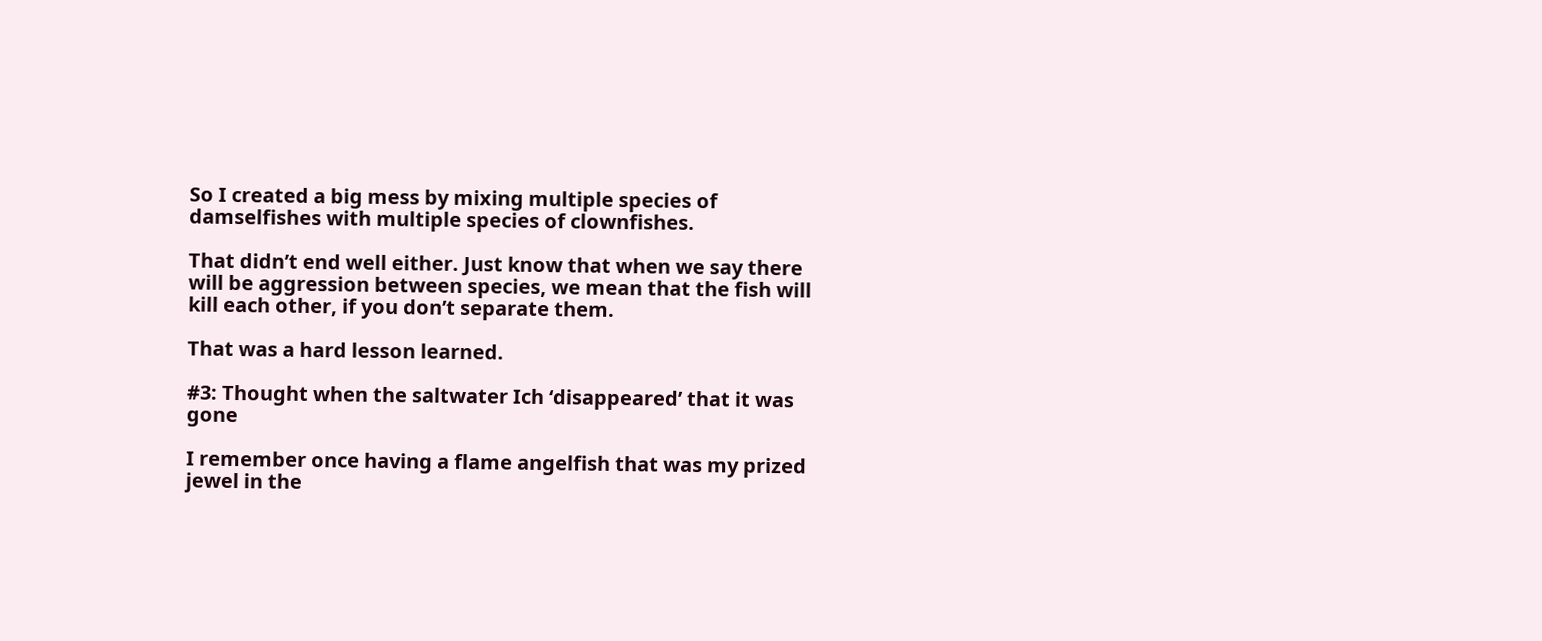So I created a big mess by mixing multiple species of damselfishes with multiple species of clownfishes.

That didn’t end well either. Just know that when we say there will be aggression between species, we mean that the fish will kill each other, if you don’t separate them.

That was a hard lesson learned.

#3: Thought when the saltwater Ich ‘disappeared’ that it was gone

I remember once having a flame angelfish that was my prized jewel in the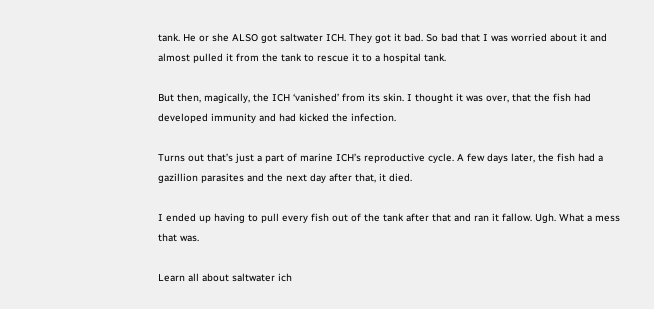tank. He or she ALSO got saltwater ICH. They got it bad. So bad that I was worried about it and almost pulled it from the tank to rescue it to a hospital tank.

But then, magically, the ICH ‘vanished’ from its skin. I thought it was over, that the fish had developed immunity and had kicked the infection.

Turns out that’s just a part of marine ICH’s reproductive cycle. A few days later, the fish had a gazillion parasites and the next day after that, it died.

I ended up having to pull every fish out of the tank after that and ran it fallow. Ugh. What a mess that was.

Learn all about saltwater ich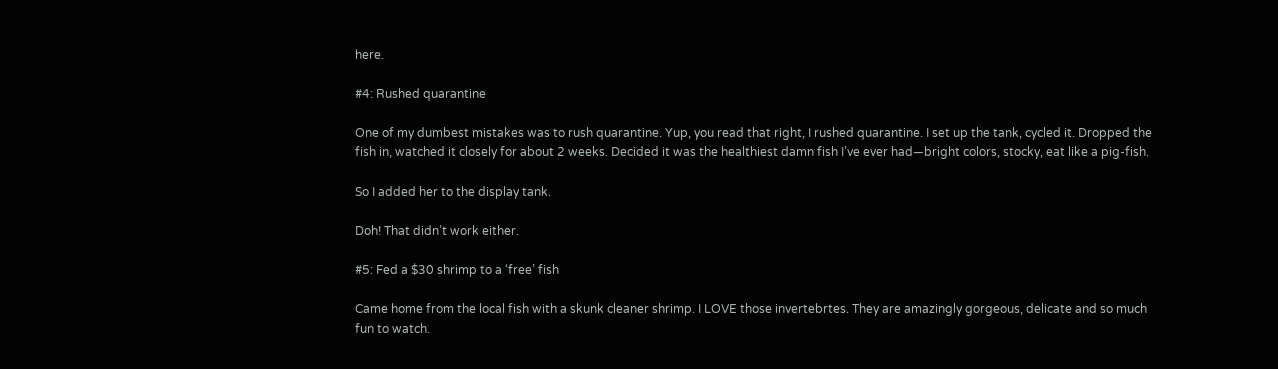here.

#4: Rushed quarantine

One of my dumbest mistakes was to rush quarantine. Yup, you read that right, I rushed quarantine. I set up the tank, cycled it. Dropped the fish in, watched it closely for about 2 weeks. Decided it was the healthiest damn fish I’ve ever had—bright colors, stocky, eat like a pig-fish.

So I added her to the display tank.

Doh! That didn’t work either.

#5: Fed a $30 shrimp to a ‘free’ fish

Came home from the local fish with a skunk cleaner shrimp. I LOVE those invertebrtes. They are amazingly gorgeous, delicate and so much fun to watch.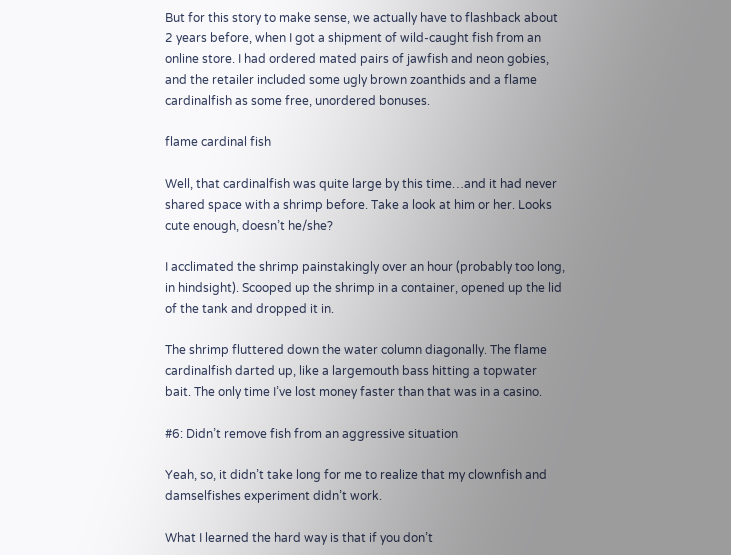But for this story to make sense, we actually have to flashback about 2 years before, when I got a shipment of wild-caught fish from an online store. I had ordered mated pairs of jawfish and neon gobies, and the retailer included some ugly brown zoanthids and a flame cardinalfish as some free, unordered bonuses.

flame cardinal fish

Well, that cardinalfish was quite large by this time…and it had never shared space with a shrimp before. Take a look at him or her. Looks cute enough, doesn’t he/she?

I acclimated the shrimp painstakingly over an hour (probably too long, in hindsight). Scooped up the shrimp in a container, opened up the lid of the tank and dropped it in.

The shrimp fluttered down the water column diagonally. The flame cardinalfish darted up, like a largemouth bass hitting a topwater bait. The only time I’ve lost money faster than that was in a casino.

#6: Didn’t remove fish from an aggressive situation

Yeah, so, it didn’t take long for me to realize that my clownfish and damselfishes experiment didn’t work.

What I learned the hard way is that if you don’t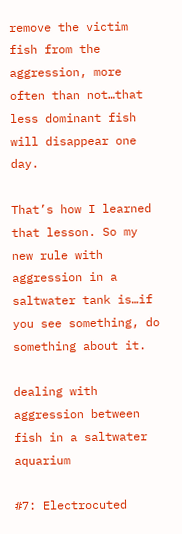remove the victim fish from the aggression, more often than not…that less dominant fish will disappear one day.

That’s how I learned that lesson. So my new rule with aggression in a saltwater tank is…if you see something, do something about it.

dealing with aggression between fish in a saltwater aquarium

#7: Electrocuted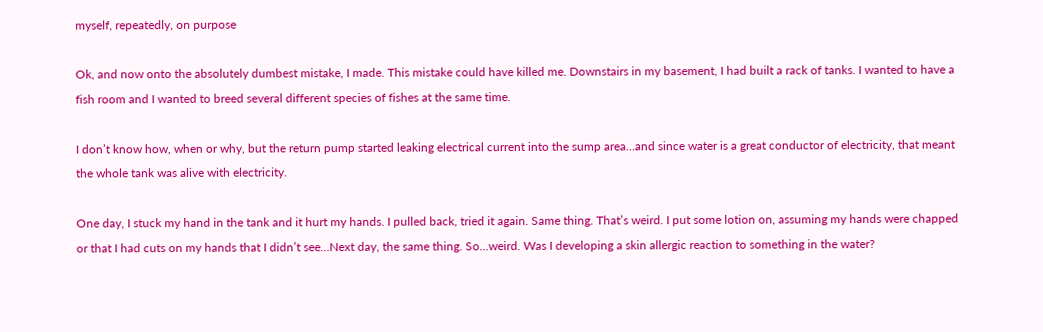myself, repeatedly, on purpose

Ok, and now onto the absolutely dumbest mistake, I made. This mistake could have killed me. Downstairs in my basement, I had built a rack of tanks. I wanted to have a fish room and I wanted to breed several different species of fishes at the same time.

I don’t know how, when or why, but the return pump started leaking electrical current into the sump area…and since water is a great conductor of electricity, that meant the whole tank was alive with electricity.

One day, I stuck my hand in the tank and it hurt my hands. I pulled back, tried it again. Same thing. That’s weird. I put some lotion on, assuming my hands were chapped or that I had cuts on my hands that I didn’t see…Next day, the same thing. So…weird. Was I developing a skin allergic reaction to something in the water?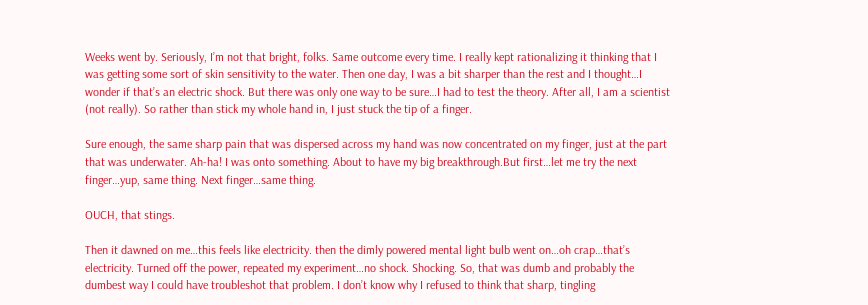Weeks went by. Seriously, I’m not that bright, folks. Same outcome every time. I really kept rationalizing it thinking that I was getting some sort of skin sensitivity to the water. Then one day, I was a bit sharper than the rest and I thought…I wonder if that’s an electric shock. But there was only one way to be sure…I had to test the theory. After all, I am a scientist (not really). So rather than stick my whole hand in, I just stuck the tip of a finger.

Sure enough, the same sharp pain that was dispersed across my hand was now concentrated on my finger, just at the part that was underwater. Ah-ha! I was onto something. About to have my big breakthrough.But first…let me try the next finger…yup, same thing. Next finger…same thing.

OUCH, that stings.

Then it dawned on me…this feels like electricity. then the dimly powered mental light bulb went on…oh crap…that’s electricity. Turned off the power, repeated my experiment…no shock. Shocking. So, that was dumb and probably the dumbest way I could have troubleshot that problem. I don’t know why I refused to think that sharp, tingling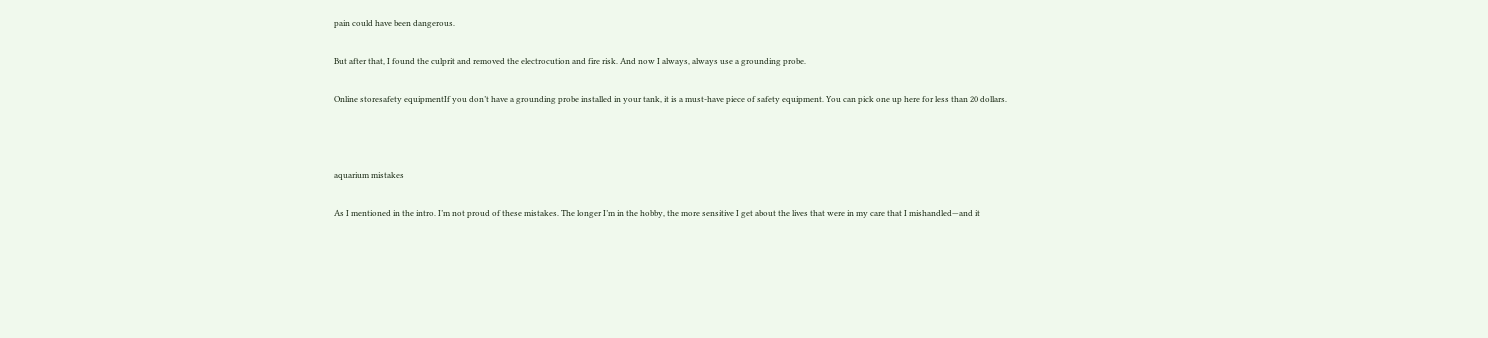pain could have been dangerous.

But after that, I found the culprit and removed the electrocution and fire risk. And now I always, always use a grounding probe.

Online storesafety equipmentIf you don’t have a grounding probe installed in your tank, it is a must-have piece of safety equipment. You can pick one up here for less than 20 dollars.



aquarium mistakes

As I mentioned in the intro. I’m not proud of these mistakes. The longer I’m in the hobby, the more sensitive I get about the lives that were in my care that I mishandled—and it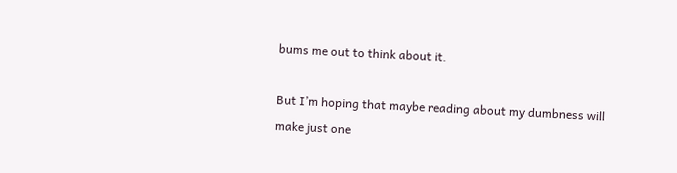bums me out to think about it.

But I’m hoping that maybe reading about my dumbness will make just one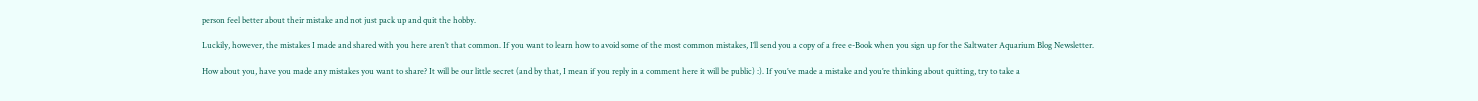person feel better about their mistake and not just pack up and quit the hobby.

Luckily, however, the mistakes I made and shared with you here aren’t that common. If you want to learn how to avoid some of the most common mistakes, I’ll send you a copy of a free e-Book when you sign up for the Saltwater Aquarium Blog Newsletter.

How about you, have you made any mistakes you want to share? It will be our little secret (and by that, I mean if you reply in a comment here it will be public) :). If you’ve made a mistake and you’re thinking about quitting, try to take a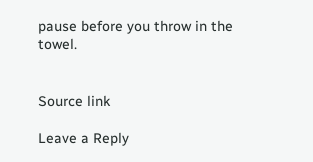pause before you throw in the towel.


Source link

Leave a Reply